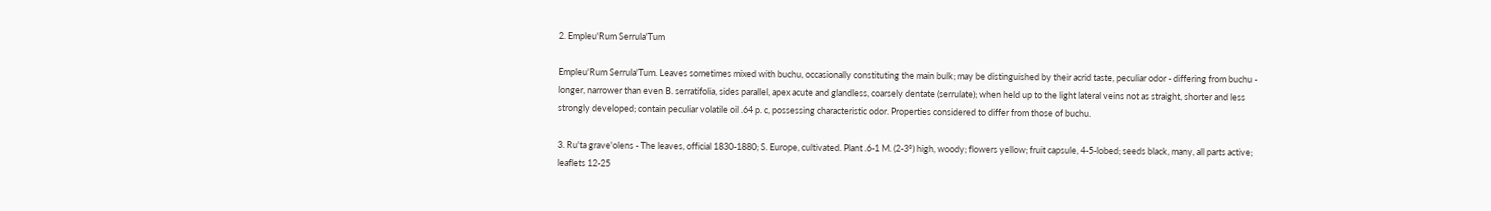2. Empleu'Rum Serrula'Tum

Empleu'Rum Serrula'Tum. Leaves sometimes mixed with buchu, occasionally constituting the main bulk; may be distinguished by their acrid taste, peculiar odor - differing from buchu - longer, narrower than even B. serratifolia, sides parallel, apex acute and glandless, coarsely dentate (serrulate); when held up to the light lateral veins not as straight, shorter and less strongly developed; contain peculiar volatile oil .64 p. c, possessing characteristic odor. Properties considered to differ from those of buchu.

3. Ru'ta grave'olens - The leaves, official 1830-1880; S. Europe, cultivated. Plant .6-1 M. (2-3°) high, woody; flowers yellow; fruit capsule, 4-5-lobed; seeds black, many, all parts active; leaflets 12-25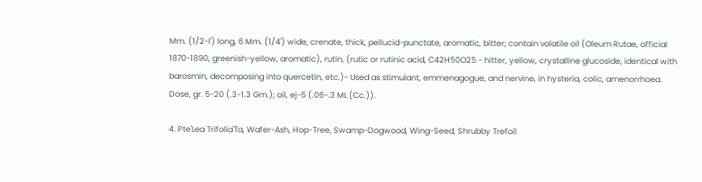Mm. (1/2-l') long, 6 Mm. (1/4') wide, crenate, thick, pellucid-punctate, aromatic, bitter; contain volatile oil (Oleum Rutae, official 1870-1890, greenish-yellow, aromatic), rutin, (rutic or rutinic acid, C42H50O25 - hitter, yellow, crystalline glucoside, identical with barosmin, decomposing into quercetin, etc.)- Used as stimulant, emmenagogue, and nervine, in hysteria, colic, amenorrhoea. Dose, gr. 5-20 (.3-1.3 Gm.); oil, ej-5 (.06-.3 ML (Cc.)).

4. Pte'Lea Trifolia'Ta, Wafer-Ash, Hop-Tree, Swamp-Dogwood, Wing-Seed, Shrubby Trefoil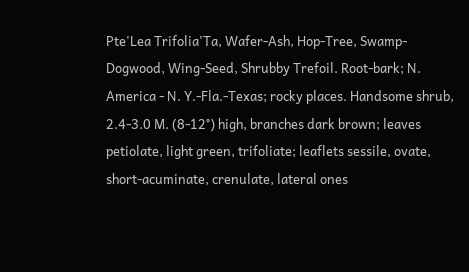Pte'Lea Trifolia'Ta, Wafer-Ash, Hop-Tree, Swamp-Dogwood, Wing-Seed, Shrubby Trefoil. Root-bark; N. America - N. Y.-Fla.-Texas; rocky places. Handsome shrub, 2.4-3.0 M. (8-12°) high, branches dark brown; leaves petiolate, light green, trifoliate; leaflets sessile, ovate, short-acuminate, crenulate, lateral ones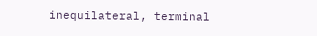inequilateral, terminal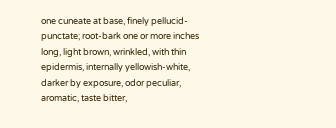one cuneate at base, finely pellucid-punctate; root-bark one or more inches long, light brown, wrinkled, with thin epidermis, internally yellowish-white, darker by exposure, odor peculiar, aromatic, taste bitter,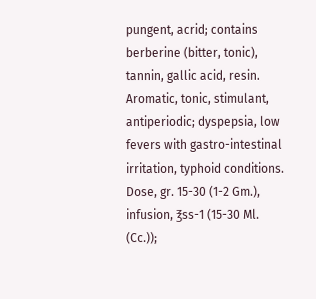pungent, acrid; contains berberine (bitter, tonic), tannin, gallic acid, resin. Aromatic, tonic, stimulant, antiperiodic; dyspepsia, low fevers with gastro-intestinal irritation, typhoid conditions. Dose, gr. 15-30 (1-2 Gm.), infusion, ℥ss-1 (15-30 Ml. (Cc.));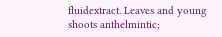fluidextract. Leaves and young shoots anthelmintic;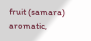fruit (samara) aromatic,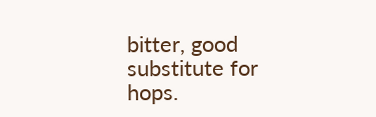bitter, good substitute for hops.